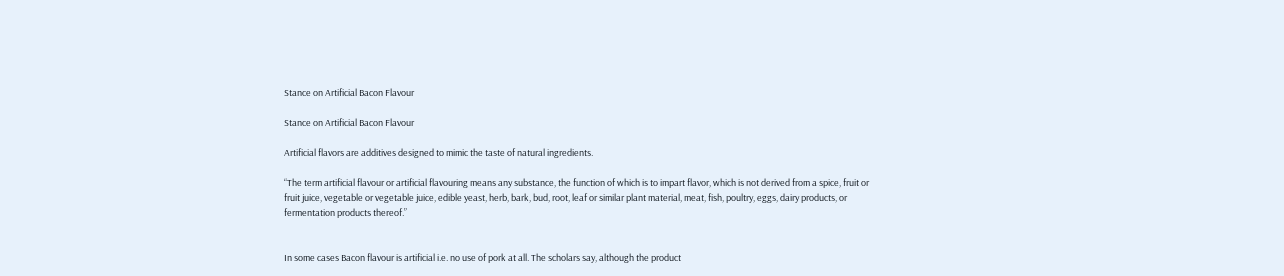Stance on Artificial Bacon Flavour

Stance on Artificial Bacon Flavour

Artificial flavors are additives designed to mimic the taste of natural ingredients.

“The term artificial flavour or artificial flavouring means any substance, the function of which is to impart flavor, which is not derived from a spice, fruit or fruit juice, vegetable or vegetable juice, edible yeast, herb, bark, bud, root, leaf or similar plant material, meat, fish, poultry, eggs, dairy products, or fermentation products thereof.”


In some cases Bacon flavour is artificial i.e. no use of pork at all. The scholars say, although the product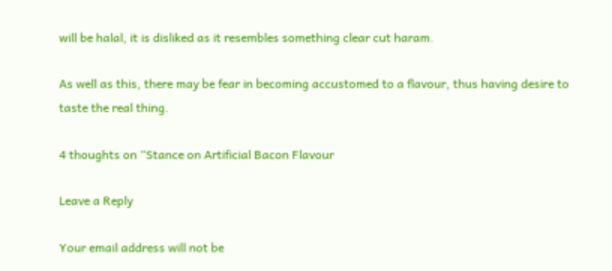will be halal, it is disliked as it resembles something clear cut haram.

As well as this, there may be fear in becoming accustomed to a flavour, thus having desire to taste the real thing.

4 thoughts on “Stance on Artificial Bacon Flavour

Leave a Reply

Your email address will not be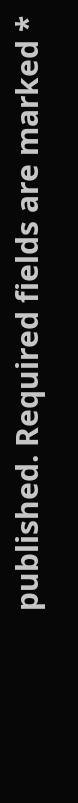published. Required fields are marked *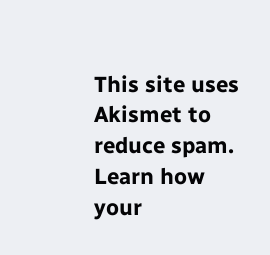This site uses Akismet to reduce spam. Learn how your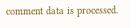comment data is processed.